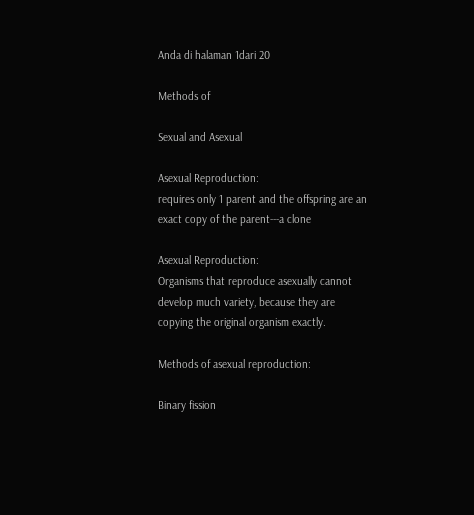Anda di halaman 1dari 20

Methods of

Sexual and Asexual

Asexual Reproduction:
requires only 1 parent and the offspring are an
exact copy of the parent---a clone

Asexual Reproduction:
Organisms that reproduce asexually cannot
develop much variety, because they are
copying the original organism exactly.

Methods of asexual reproduction:

Binary fission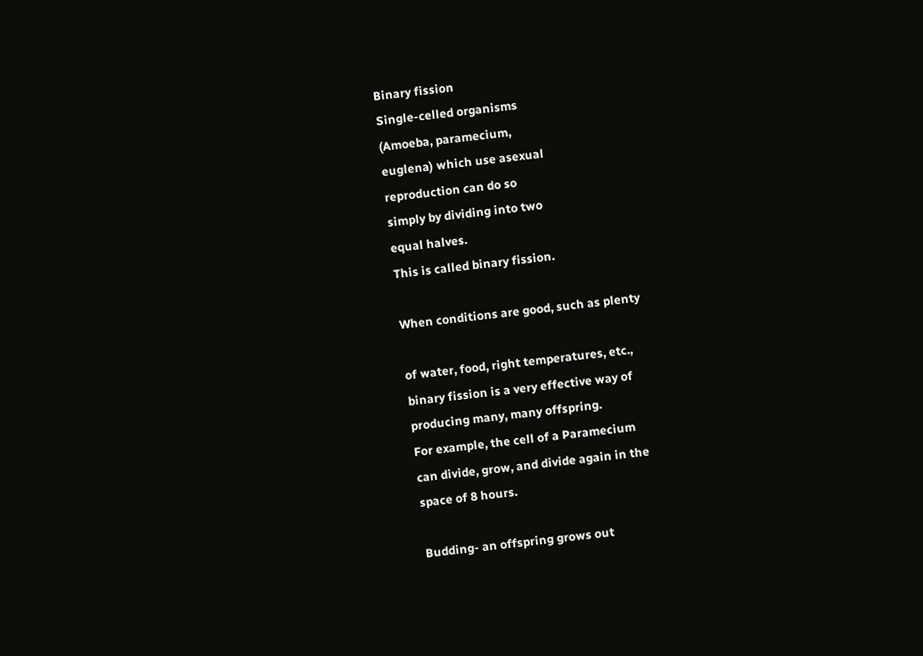Binary fission
Single-celled organisms
(Amoeba, paramecium,
euglena) which use asexual
reproduction can do so
simply by dividing into two
equal halves.
This is called binary fission.

When conditions are good, such as plenty

of water, food, right temperatures, etc.,
binary fission is a very effective way of
producing many, many offspring.
For example, the cell of a Paramecium
can divide, grow, and divide again in the
space of 8 hours.

Budding- an offspring grows out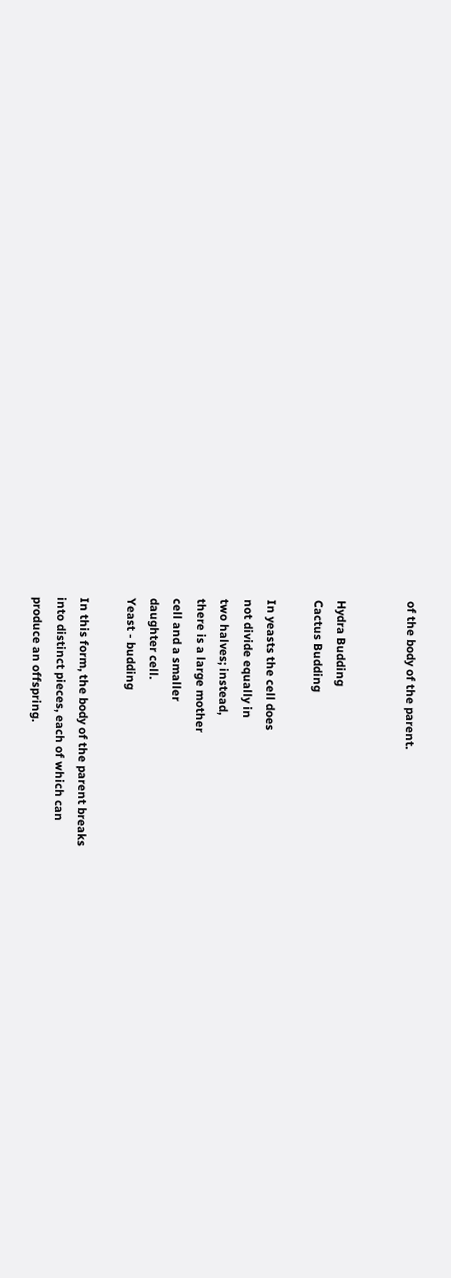of the body of the parent.


Hydra Budding
Cactus Budding

In yeasts the cell does
not divide equally in
two halves; instead,
there is a large mother
cell and a smaller
daughter cell.
Yeast - budding

In this form, the body of the parent breaks
into distinct pieces, each of which can
produce an offspring.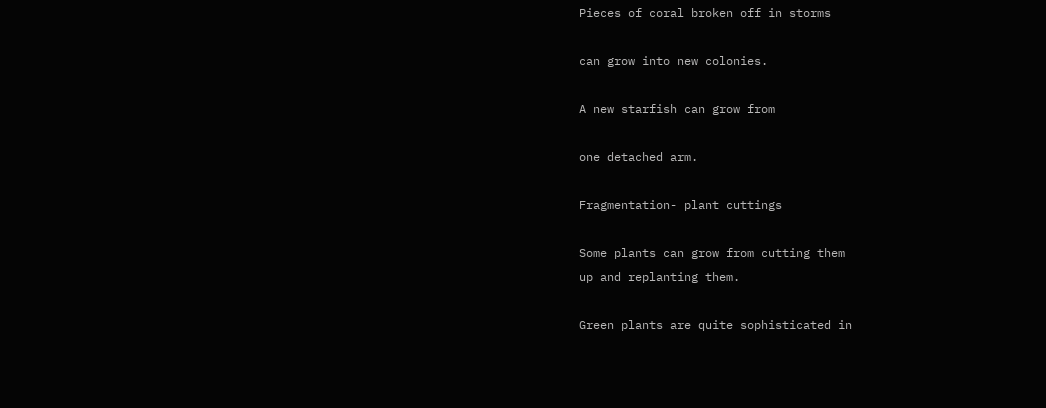Pieces of coral broken off in storms

can grow into new colonies.

A new starfish can grow from

one detached arm.

Fragmentation- plant cuttings

Some plants can grow from cutting them
up and replanting them.

Green plants are quite sophisticated in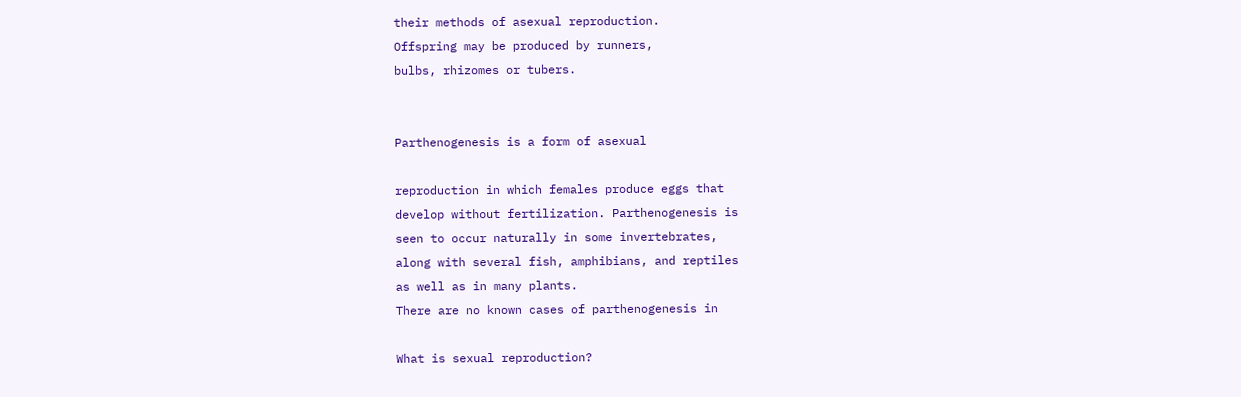their methods of asexual reproduction.
Offspring may be produced by runners,
bulbs, rhizomes or tubers.


Parthenogenesis is a form of asexual

reproduction in which females produce eggs that
develop without fertilization. Parthenogenesis is
seen to occur naturally in some invertebrates,
along with several fish, amphibians, and reptiles
as well as in many plants.
There are no known cases of parthenogenesis in

What is sexual reproduction?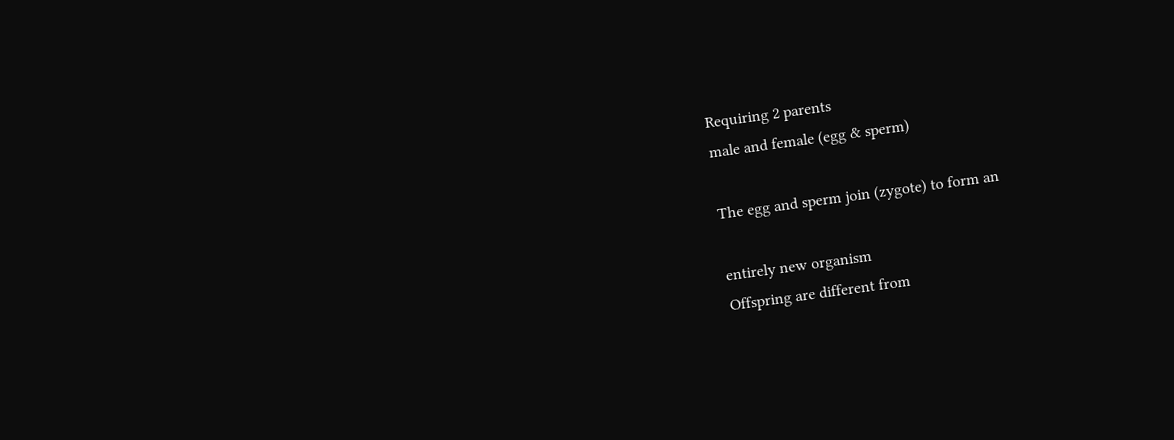Requiring 2 parents
male and female (egg & sperm)

The egg and sperm join (zygote) to form an

entirely new organism
Offspring are different from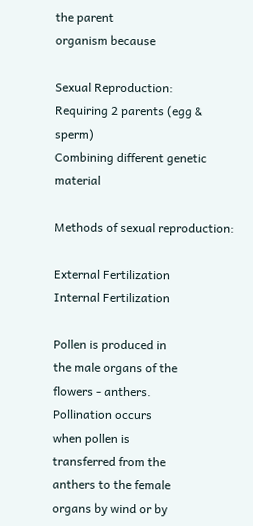the parent
organism because

Sexual Reproduction:
Requiring 2 parents (egg & sperm)
Combining different genetic material

Methods of sexual reproduction:

External Fertilization
Internal Fertilization

Pollen is produced in
the male organs of the
flowers - anthers.
Pollination occurs
when pollen is
transferred from the
anthers to the female
organs by wind or by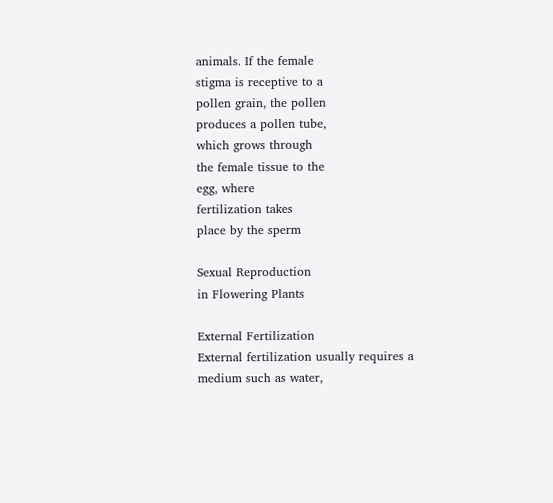animals. If the female
stigma is receptive to a
pollen grain, the pollen
produces a pollen tube,
which grows through
the female tissue to the
egg, where
fertilization takes
place by the sperm

Sexual Reproduction
in Flowering Plants

External Fertilization
External fertilization usually requires a
medium such as water,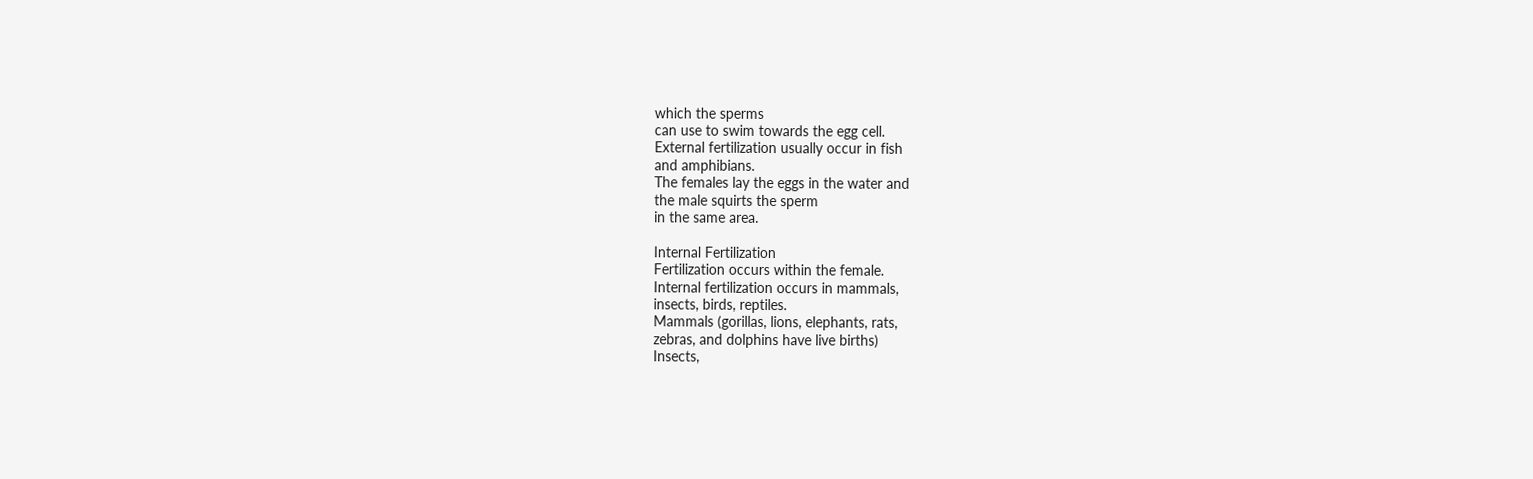which the sperms
can use to swim towards the egg cell.
External fertilization usually occur in fish
and amphibians.
The females lay the eggs in the water and
the male squirts the sperm
in the same area.

Internal Fertilization
Fertilization occurs within the female.
Internal fertilization occurs in mammals,
insects, birds, reptiles.
Mammals (gorillas, lions, elephants, rats,
zebras, and dolphins have live births)
Insects,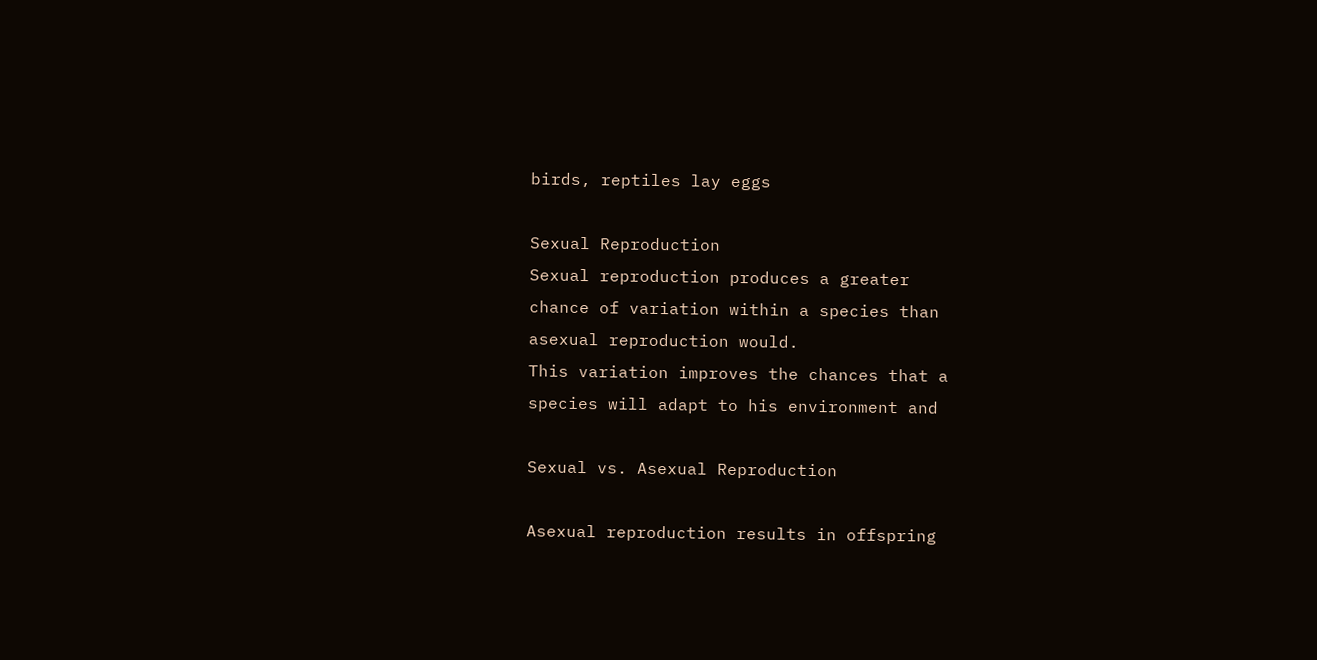birds, reptiles lay eggs

Sexual Reproduction
Sexual reproduction produces a greater
chance of variation within a species than
asexual reproduction would.
This variation improves the chances that a
species will adapt to his environment and

Sexual vs. Asexual Reproduction

Asexual reproduction results in offspring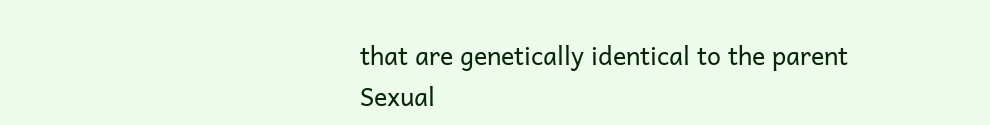that are genetically identical to the parent
Sexual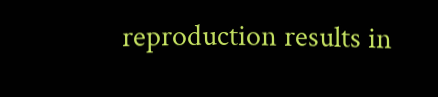reproduction results in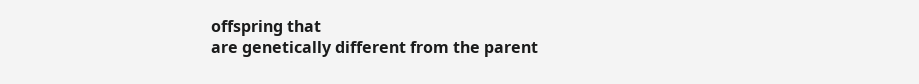offspring that
are genetically different from the parent